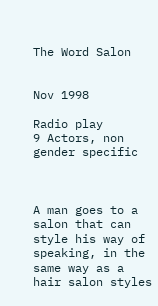The Word Salon


Nov 1998

Radio play
9 Actors, non gender specific



A man goes to a salon that can style his way of speaking, in the same way as a hair salon styles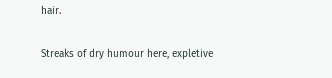hair.

Streaks of dry humour here, expletive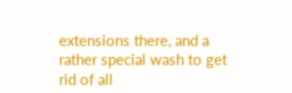extensions there, and a rather special wash to get rid of all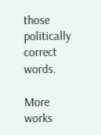those politically correct words.

More works